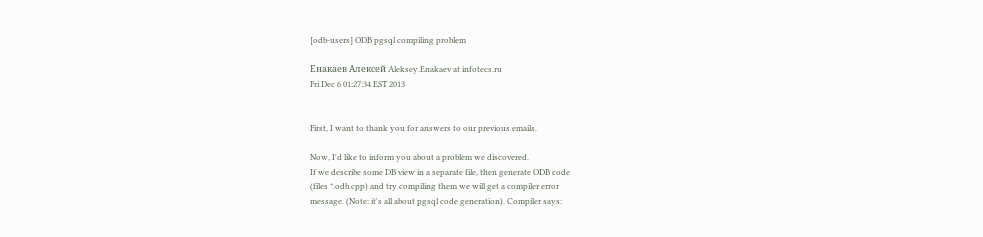[odb-users] ODB pgsql compiling problem

Енакаев Алексей Aleksey.Enakaev at infotecs.ru
Fri Dec 6 01:27:34 EST 2013


First, I want to thank you for answers to our previous emails.

Now, I'd like to inform you about a problem we discovered.
If we describe some DB view in a separate file, then generate ODB code
(files *.odb.cpp) and try compiling them we will get a compiler error
message. (Note: it's all about pgsql code generation). Compiler says: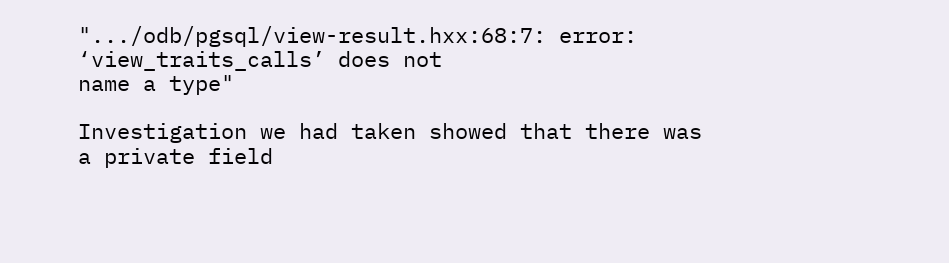".../odb/pgsql/view-result.hxx:68:7: error: ‘view_traits_calls’ does not
name a type"

Investigation we had taken showed that there was a private field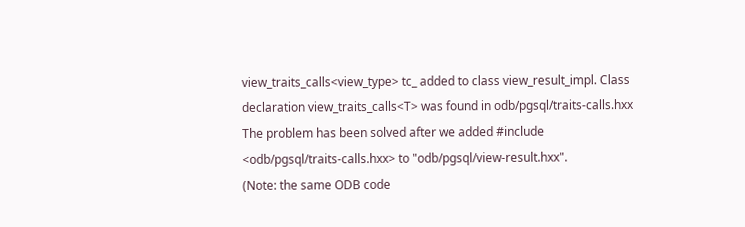view_traits_calls<view_type> tc_ added to class view_result_impl. Class
declaration view_traits_calls<T> was found in odb/pgsql/traits-calls.hxx
The problem has been solved after we added #include
<odb/pgsql/traits-calls.hxx> to "odb/pgsql/view-result.hxx".
(Note: the same ODB code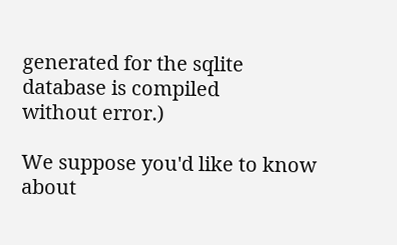generated for the sqlite database is compiled
without error.)

We suppose you'd like to know about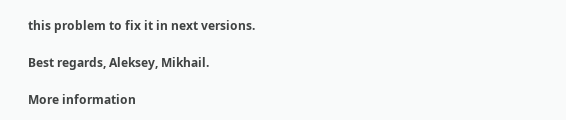this problem to fix it in next versions.

Best regards, Aleksey, Mikhail.

More information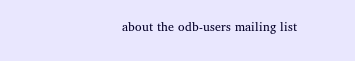about the odb-users mailing list